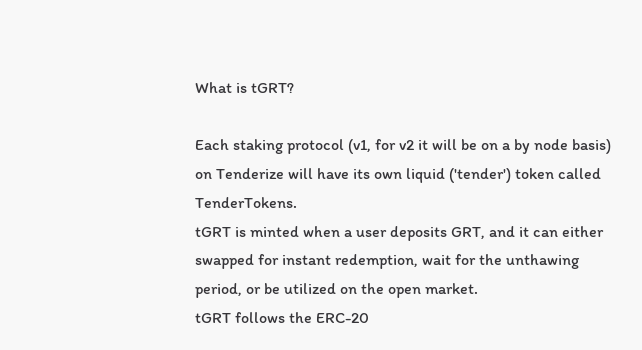What is tGRT?

Each staking protocol (v1, for v2 it will be on a by node basis) on Tenderize will have its own liquid ('tender') token called TenderTokens.
tGRT is minted when a user deposits GRT, and it can either swapped for instant redemption, wait for the unthawing period, or be utilized on the open market.
tGRT follows the ERC-20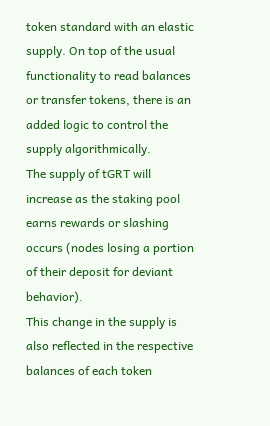token standard with an elastic supply. On top of the usual functionality to read balances or transfer tokens, there is an added logic to control the supply algorithmically.
The supply of tGRT will increase as the staking pool earns rewards or slashing occurs (nodes losing a portion of their deposit for deviant behavior).
This change in the supply is also reflected in the respective balances of each token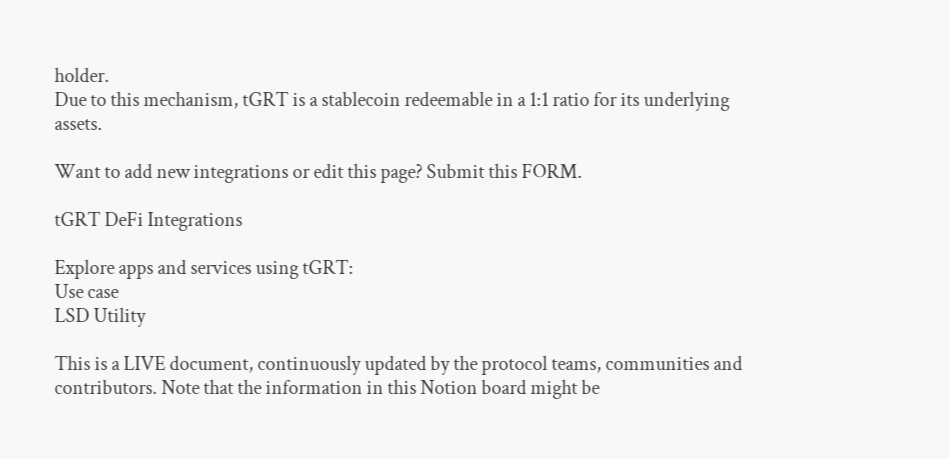holder.
Due to this mechanism, tGRT is a stablecoin redeemable in a 1:1 ratio for its underlying assets.

Want to add new integrations or edit this page? Submit this FORM.

tGRT DeFi Integrations

Explore apps and services using tGRT:
Use case
LSD Utility

This is a LIVE document, continuously updated by the protocol teams, communities and contributors. Note that the information in this Notion board might be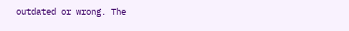outdated or wrong. The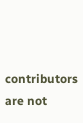contributors are not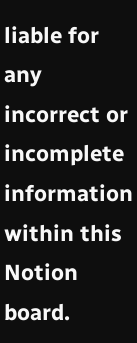liable for any incorrect or incomplete information within this Notion board.